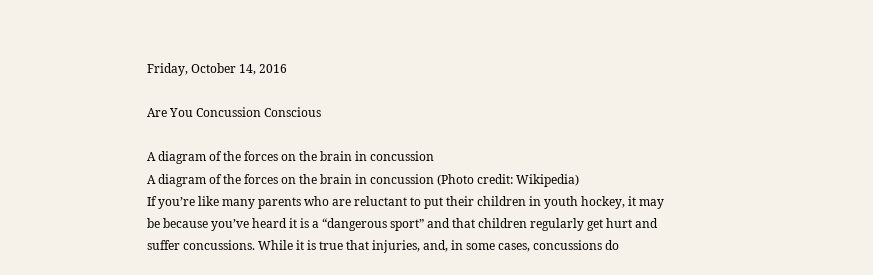Friday, October 14, 2016

Are You Concussion Conscious

A diagram of the forces on the brain in concussion
A diagram of the forces on the brain in concussion (Photo credit: Wikipedia)
If you’re like many parents who are reluctant to put their children in youth hockey, it may be because you’ve heard it is a “dangerous sport” and that children regularly get hurt and suffer concussions. While it is true that injuries, and, in some cases, concussions do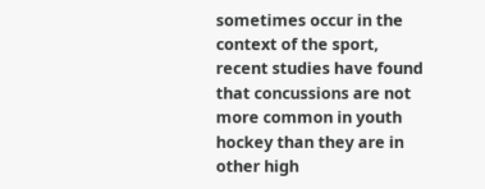sometimes occur in the context of the sport, recent studies have found that concussions are not more common in youth hockey than they are in other high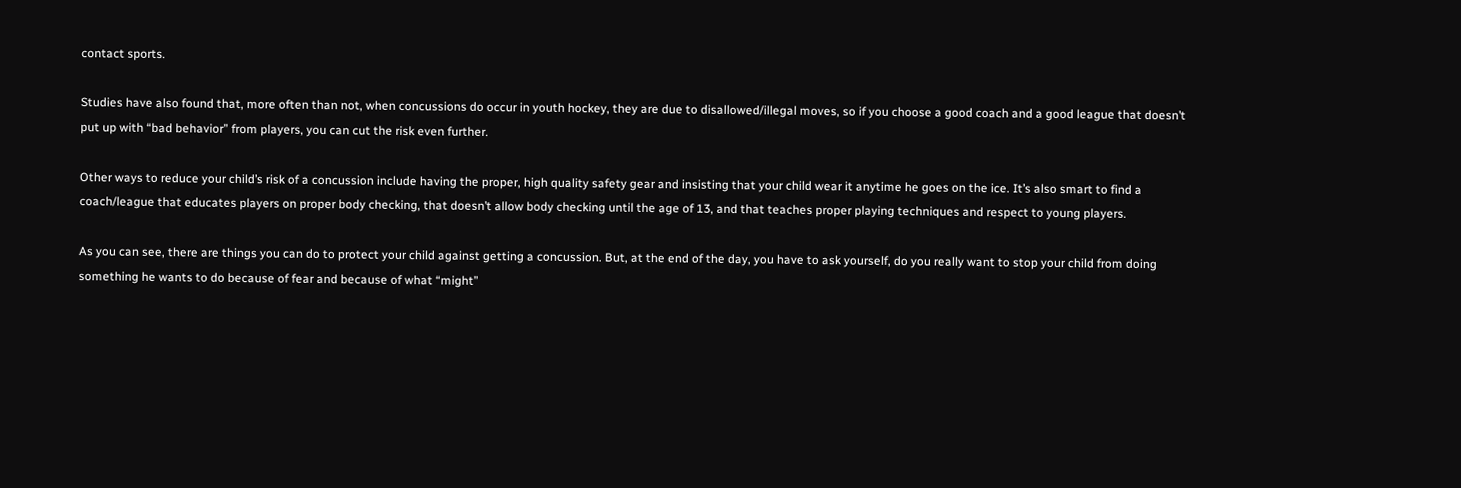contact sports.

Studies have also found that, more often than not, when concussions do occur in youth hockey, they are due to disallowed/illegal moves, so if you choose a good coach and a good league that doesn’t put up with “bad behavior” from players, you can cut the risk even further.

Other ways to reduce your child’s risk of a concussion include having the proper, high quality safety gear and insisting that your child wear it anytime he goes on the ice. It’s also smart to find a coach/league that educates players on proper body checking, that doesn’t allow body checking until the age of 13, and that teaches proper playing techniques and respect to young players.

As you can see, there are things you can do to protect your child against getting a concussion. But, at the end of the day, you have to ask yourself, do you really want to stop your child from doing something he wants to do because of fear and because of what “might”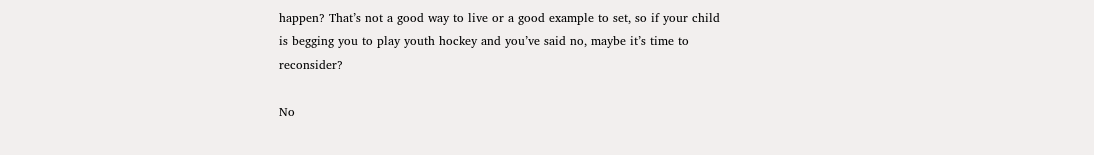happen? That’s not a good way to live or a good example to set, so if your child is begging you to play youth hockey and you’ve said no, maybe it’s time to reconsider?

No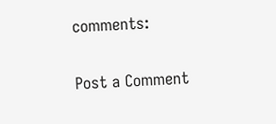comments:

Post a Comment